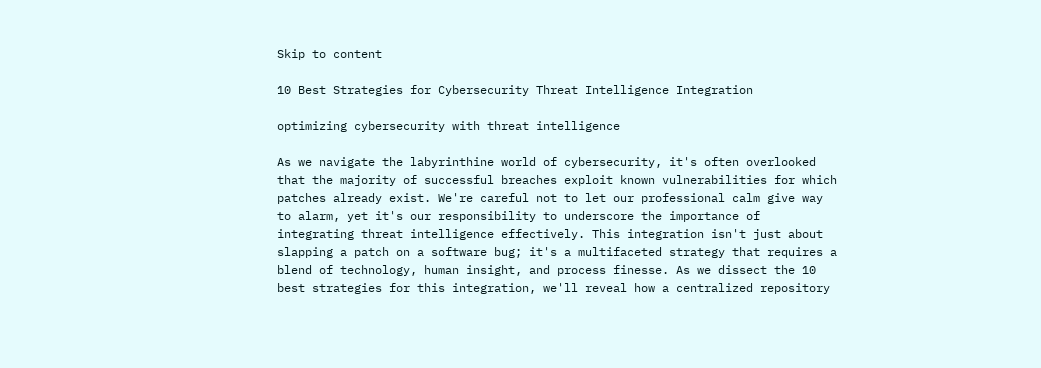Skip to content

10 Best Strategies for Cybersecurity Threat Intelligence Integration

optimizing cybersecurity with threat intelligence

As we navigate the labyrinthine world of cybersecurity, it's often overlooked that the majority of successful breaches exploit known vulnerabilities for which patches already exist. We're careful not to let our professional calm give way to alarm, yet it's our responsibility to underscore the importance of integrating threat intelligence effectively. This integration isn't just about slapping a patch on a software bug; it's a multifaceted strategy that requires a blend of technology, human insight, and process finesse. As we dissect the 10 best strategies for this integration, we'll reveal how a centralized repository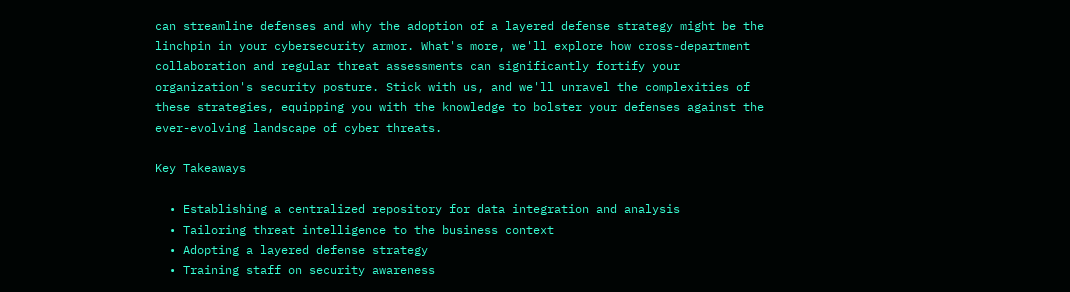can streamline defenses and why the adoption of a layered defense strategy might be the linchpin in your cybersecurity armor. What's more, we'll explore how cross-department collaboration and regular threat assessments can significantly fortify your organization's security posture. Stick with us, and we'll unravel the complexities of these strategies, equipping you with the knowledge to bolster your defenses against the ever-evolving landscape of cyber threats.

Key Takeaways

  • Establishing a centralized repository for data integration and analysis
  • Tailoring threat intelligence to the business context
  • Adopting a layered defense strategy
  • Training staff on security awareness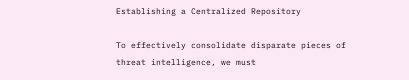Establishing a Centralized Repository

To effectively consolidate disparate pieces of threat intelligence, we must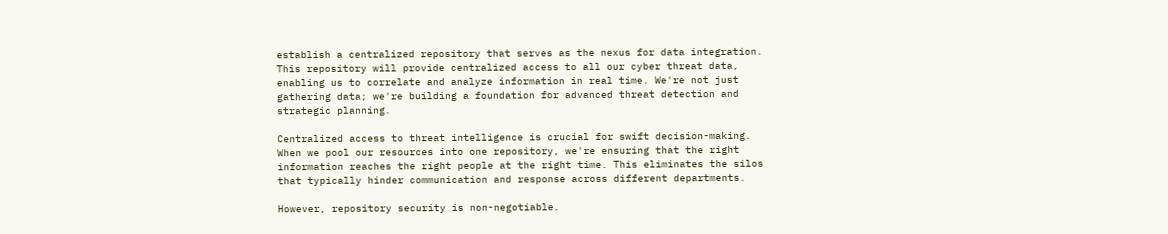establish a centralized repository that serves as the nexus for data integration. This repository will provide centralized access to all our cyber threat data, enabling us to correlate and analyze information in real time. We're not just gathering data; we're building a foundation for advanced threat detection and strategic planning.

Centralized access to threat intelligence is crucial for swift decision-making. When we pool our resources into one repository, we're ensuring that the right information reaches the right people at the right time. This eliminates the silos that typically hinder communication and response across different departments.

However, repository security is non-negotiable.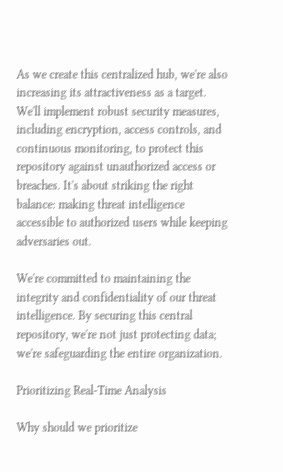As we create this centralized hub, we're also increasing its attractiveness as a target. We'll implement robust security measures, including encryption, access controls, and continuous monitoring, to protect this repository against unauthorized access or breaches. It's about striking the right balance: making threat intelligence accessible to authorized users while keeping adversaries out.

We're committed to maintaining the integrity and confidentiality of our threat intelligence. By securing this central repository, we're not just protecting data; we're safeguarding the entire organization.

Prioritizing Real-Time Analysis

Why should we prioritize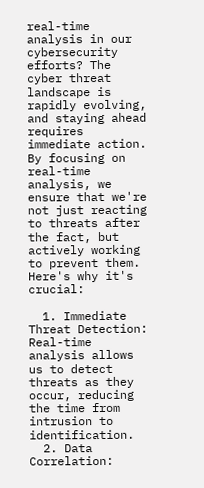real-time analysis in our cybersecurity efforts? The cyber threat landscape is rapidly evolving, and staying ahead requires immediate action. By focusing on real-time analysis, we ensure that we're not just reacting to threats after the fact, but actively working to prevent them. Here's why it's crucial:

  1. Immediate Threat Detection: Real-time analysis allows us to detect threats as they occur, reducing the time from intrusion to identification.
  2. Data Correlation: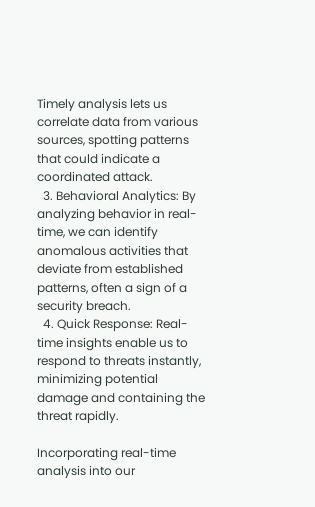Timely analysis lets us correlate data from various sources, spotting patterns that could indicate a coordinated attack.
  3. Behavioral Analytics: By analyzing behavior in real-time, we can identify anomalous activities that deviate from established patterns, often a sign of a security breach.
  4. Quick Response: Real-time insights enable us to respond to threats instantly, minimizing potential damage and containing the threat rapidly.

Incorporating real-time analysis into our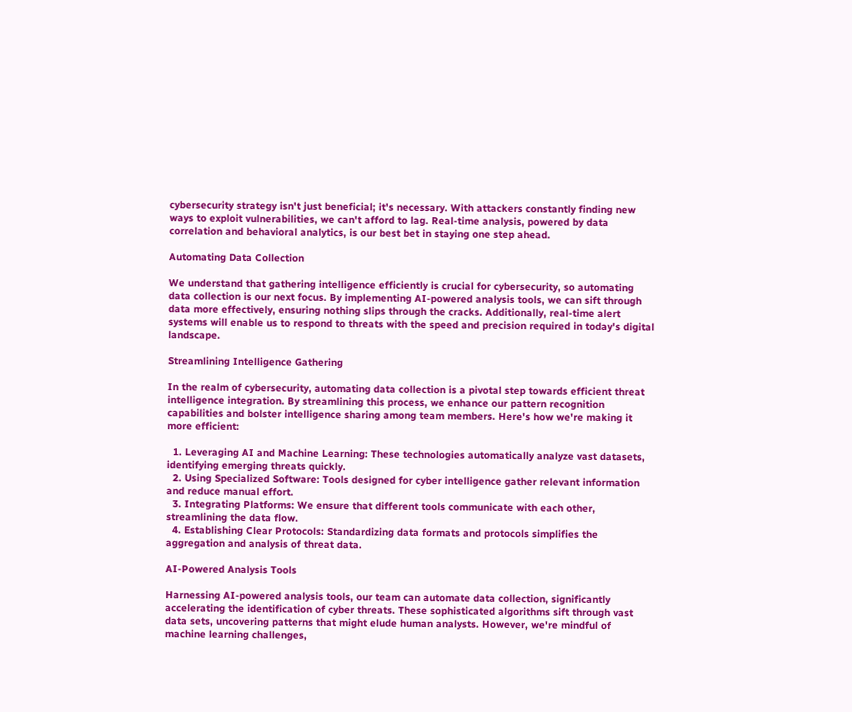cybersecurity strategy isn't just beneficial; it's necessary. With attackers constantly finding new ways to exploit vulnerabilities, we can't afford to lag. Real-time analysis, powered by data correlation and behavioral analytics, is our best bet in staying one step ahead.

Automating Data Collection

We understand that gathering intelligence efficiently is crucial for cybersecurity, so automating data collection is our next focus. By implementing AI-powered analysis tools, we can sift through data more effectively, ensuring nothing slips through the cracks. Additionally, real-time alert systems will enable us to respond to threats with the speed and precision required in today's digital landscape.

Streamlining Intelligence Gathering

In the realm of cybersecurity, automating data collection is a pivotal step towards efficient threat intelligence integration. By streamlining this process, we enhance our pattern recognition capabilities and bolster intelligence sharing among team members. Here's how we're making it more efficient:

  1. Leveraging AI and Machine Learning: These technologies automatically analyze vast datasets, identifying emerging threats quickly.
  2. Using Specialized Software: Tools designed for cyber intelligence gather relevant information and reduce manual effort.
  3. Integrating Platforms: We ensure that different tools communicate with each other, streamlining the data flow.
  4. Establishing Clear Protocols: Standardizing data formats and protocols simplifies the aggregation and analysis of threat data.

AI-Powered Analysis Tools

Harnessing AI-powered analysis tools, our team can automate data collection, significantly accelerating the identification of cyber threats. These sophisticated algorithms sift through vast data sets, uncovering patterns that might elude human analysts. However, we're mindful of machine learning challenges,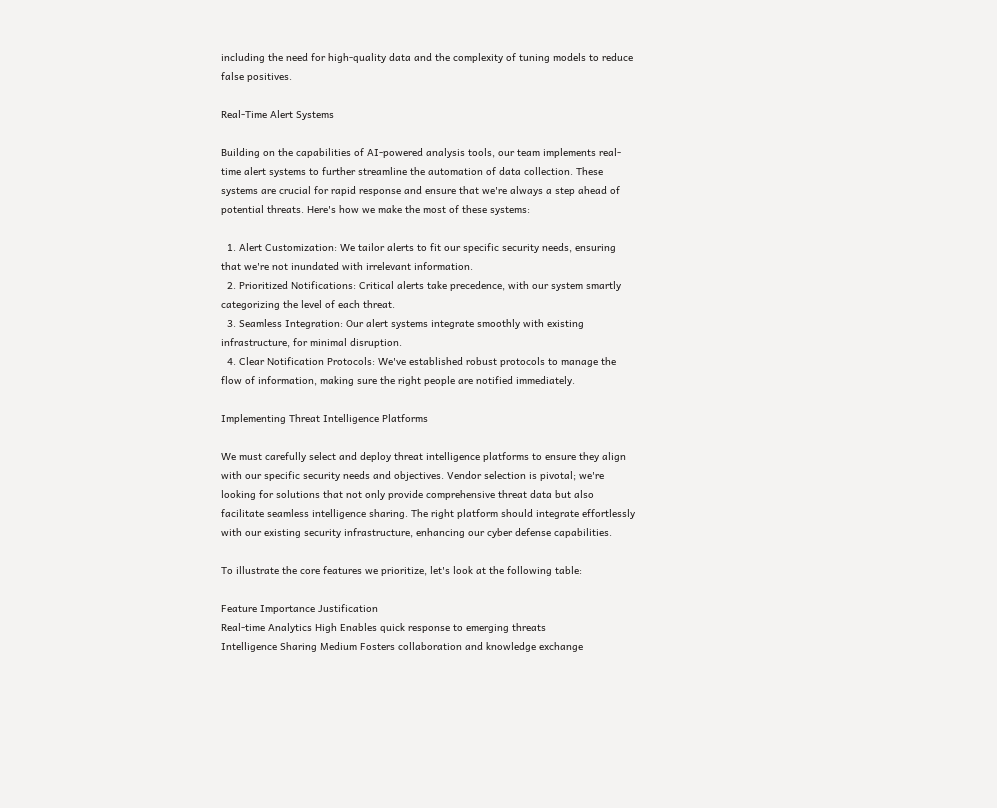including the need for high-quality data and the complexity of tuning models to reduce false positives.

Real-Time Alert Systems

Building on the capabilities of AI-powered analysis tools, our team implements real-time alert systems to further streamline the automation of data collection. These systems are crucial for rapid response and ensure that we're always a step ahead of potential threats. Here's how we make the most of these systems:

  1. Alert Customization: We tailor alerts to fit our specific security needs, ensuring that we're not inundated with irrelevant information.
  2. Prioritized Notifications: Critical alerts take precedence, with our system smartly categorizing the level of each threat.
  3. Seamless Integration: Our alert systems integrate smoothly with existing infrastructure, for minimal disruption.
  4. Clear Notification Protocols: We've established robust protocols to manage the flow of information, making sure the right people are notified immediately.

Implementing Threat Intelligence Platforms

We must carefully select and deploy threat intelligence platforms to ensure they align with our specific security needs and objectives. Vendor selection is pivotal; we're looking for solutions that not only provide comprehensive threat data but also facilitate seamless intelligence sharing. The right platform should integrate effortlessly with our existing security infrastructure, enhancing our cyber defense capabilities.

To illustrate the core features we prioritize, let's look at the following table:

Feature Importance Justification
Real-time Analytics High Enables quick response to emerging threats
Intelligence Sharing Medium Fosters collaboration and knowledge exchange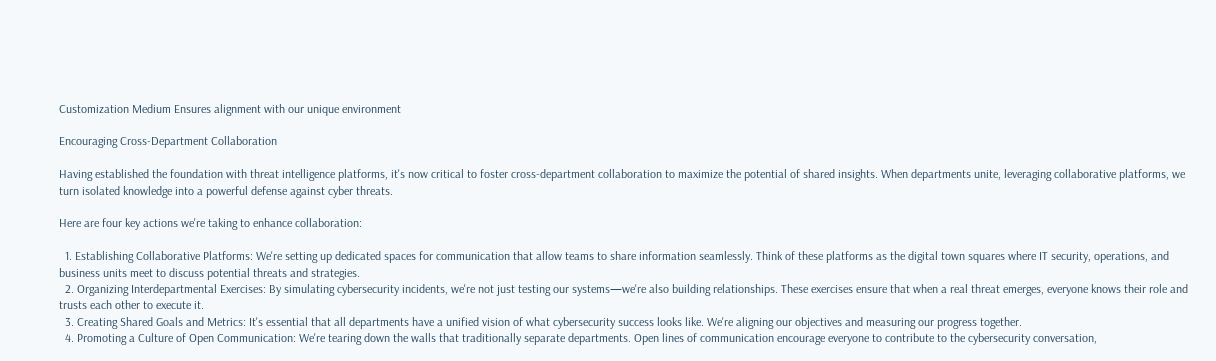Customization Medium Ensures alignment with our unique environment

Encouraging Cross-Department Collaboration

Having established the foundation with threat intelligence platforms, it's now critical to foster cross-department collaboration to maximize the potential of shared insights. When departments unite, leveraging collaborative platforms, we turn isolated knowledge into a powerful defense against cyber threats.

Here are four key actions we're taking to enhance collaboration:

  1. Establishing Collaborative Platforms: We're setting up dedicated spaces for communication that allow teams to share information seamlessly. Think of these platforms as the digital town squares where IT security, operations, and business units meet to discuss potential threats and strategies.
  2. Organizing Interdepartmental Exercises: By simulating cybersecurity incidents, we're not just testing our systems—we're also building relationships. These exercises ensure that when a real threat emerges, everyone knows their role and trusts each other to execute it.
  3. Creating Shared Goals and Metrics: It's essential that all departments have a unified vision of what cybersecurity success looks like. We're aligning our objectives and measuring our progress together.
  4. Promoting a Culture of Open Communication: We're tearing down the walls that traditionally separate departments. Open lines of communication encourage everyone to contribute to the cybersecurity conversation,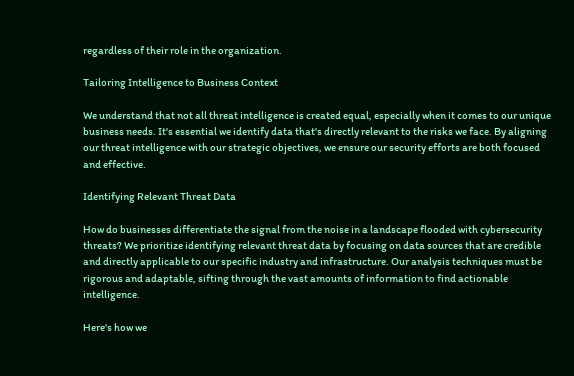regardless of their role in the organization.

Tailoring Intelligence to Business Context

We understand that not all threat intelligence is created equal, especially when it comes to our unique business needs. It's essential we identify data that's directly relevant to the risks we face. By aligning our threat intelligence with our strategic objectives, we ensure our security efforts are both focused and effective.

Identifying Relevant Threat Data

How do businesses differentiate the signal from the noise in a landscape flooded with cybersecurity threats? We prioritize identifying relevant threat data by focusing on data sources that are credible and directly applicable to our specific industry and infrastructure. Our analysis techniques must be rigorous and adaptable, sifting through the vast amounts of information to find actionable intelligence.

Here's how we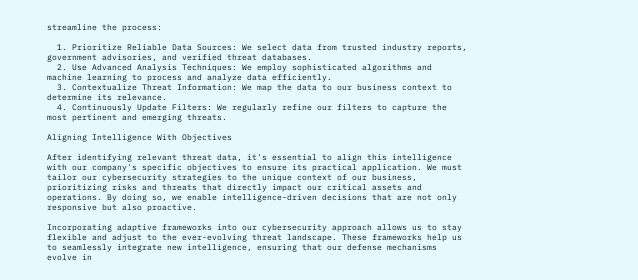streamline the process:

  1. Prioritize Reliable Data Sources: We select data from trusted industry reports, government advisories, and verified threat databases.
  2. Use Advanced Analysis Techniques: We employ sophisticated algorithms and machine learning to process and analyze data efficiently.
  3. Contextualize Threat Information: We map the data to our business context to determine its relevance.
  4. Continuously Update Filters: We regularly refine our filters to capture the most pertinent and emerging threats.

Aligning Intelligence With Objectives

After identifying relevant threat data, it's essential to align this intelligence with our company's specific objectives to ensure its practical application. We must tailor our cybersecurity strategies to the unique context of our business, prioritizing risks and threats that directly impact our critical assets and operations. By doing so, we enable intelligence-driven decisions that are not only responsive but also proactive.

Incorporating adaptive frameworks into our cybersecurity approach allows us to stay flexible and adjust to the ever-evolving threat landscape. These frameworks help us to seamlessly integrate new intelligence, ensuring that our defense mechanisms evolve in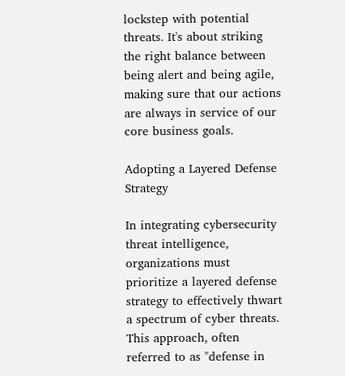lockstep with potential threats. It's about striking the right balance between being alert and being agile, making sure that our actions are always in service of our core business goals.

Adopting a Layered Defense Strategy

In integrating cybersecurity threat intelligence, organizations must prioritize a layered defense strategy to effectively thwart a spectrum of cyber threats. This approach, often referred to as "defense in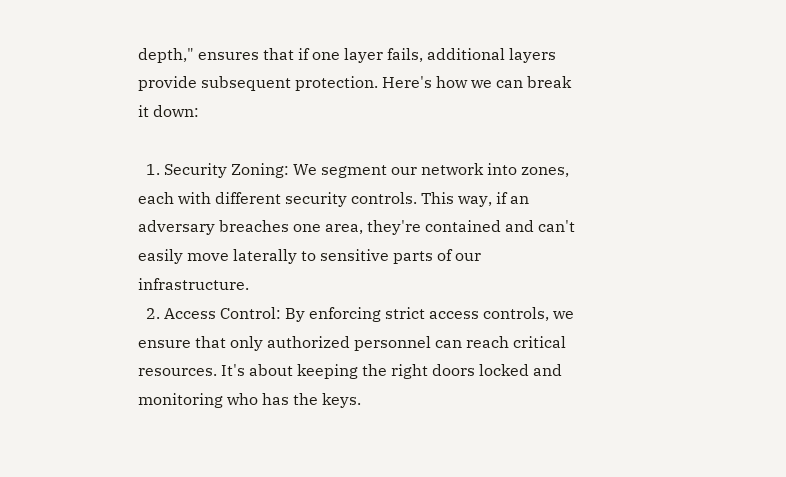depth," ensures that if one layer fails, additional layers provide subsequent protection. Here's how we can break it down:

  1. Security Zoning: We segment our network into zones, each with different security controls. This way, if an adversary breaches one area, they're contained and can't easily move laterally to sensitive parts of our infrastructure.
  2. Access Control: By enforcing strict access controls, we ensure that only authorized personnel can reach critical resources. It's about keeping the right doors locked and monitoring who has the keys.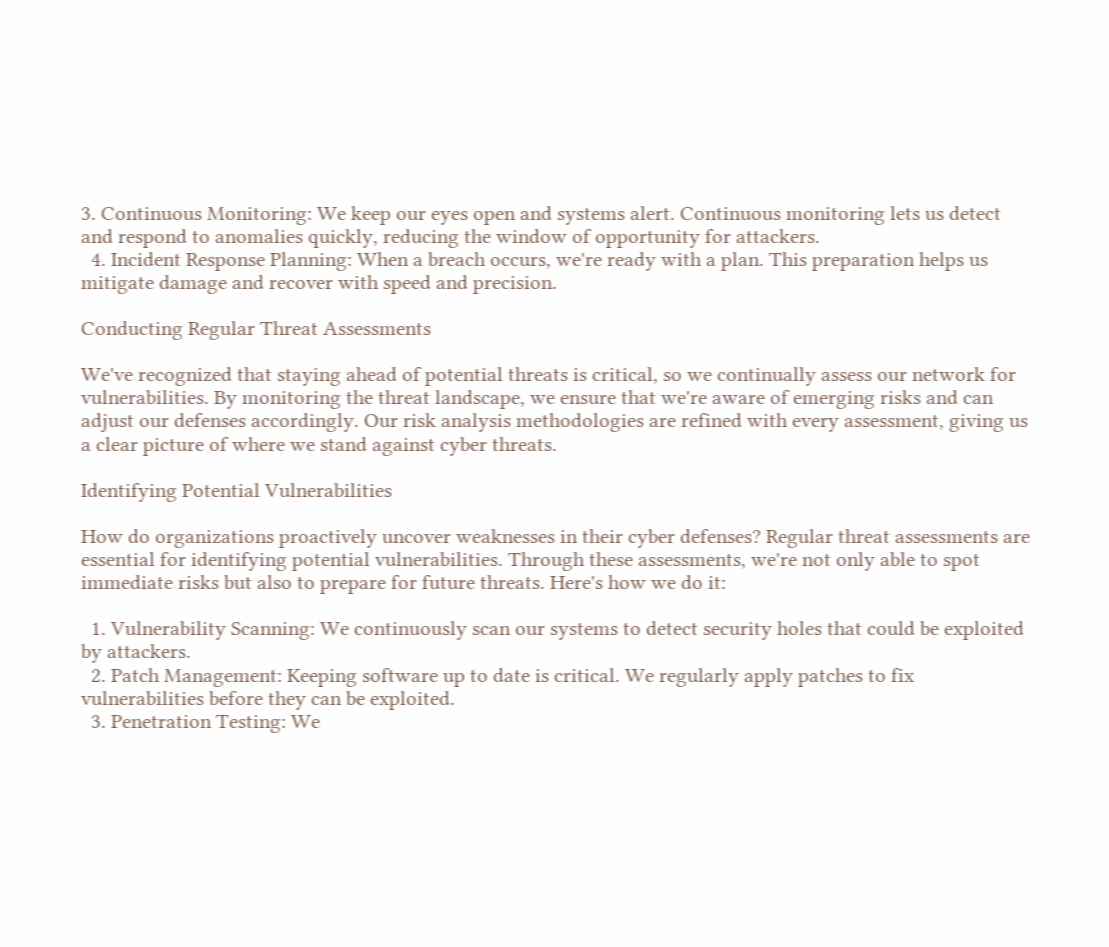3. Continuous Monitoring: We keep our eyes open and systems alert. Continuous monitoring lets us detect and respond to anomalies quickly, reducing the window of opportunity for attackers.
  4. Incident Response Planning: When a breach occurs, we're ready with a plan. This preparation helps us mitigate damage and recover with speed and precision.

Conducting Regular Threat Assessments

We've recognized that staying ahead of potential threats is critical, so we continually assess our network for vulnerabilities. By monitoring the threat landscape, we ensure that we're aware of emerging risks and can adjust our defenses accordingly. Our risk analysis methodologies are refined with every assessment, giving us a clear picture of where we stand against cyber threats.

Identifying Potential Vulnerabilities

How do organizations proactively uncover weaknesses in their cyber defenses? Regular threat assessments are essential for identifying potential vulnerabilities. Through these assessments, we're not only able to spot immediate risks but also to prepare for future threats. Here's how we do it:

  1. Vulnerability Scanning: We continuously scan our systems to detect security holes that could be exploited by attackers.
  2. Patch Management: Keeping software up to date is critical. We regularly apply patches to fix vulnerabilities before they can be exploited.
  3. Penetration Testing: We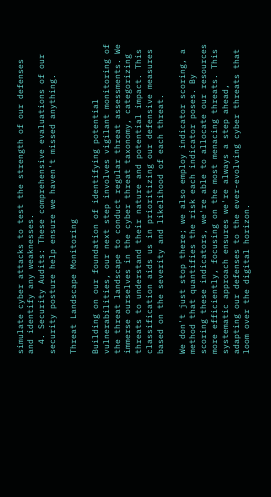simulate cyber attacks to test the strength of our defenses and identify any weaknesses.
  4. Security Audits: These comprehensive evaluations of our security posture help ensure we haven't missed anything.

Threat Landscape Monitoring

Building on our foundation of identifying potential vulnerabilities, our next step involves vigilant monitoring of the threat landscape to conduct regular threat assessments. We immerse ourselves in the cyber threat taxonomy, categorizing threats to understand their nature and potential impact. This classification aids us in prioritizing our defensive measures based on the severity and likelihood of each threat.

We don't just stop there; we also employ indicator scoring, a method that quantifies the risk each indicator poses. By scoring these indicators, we're able to allocate our resources more efficiently, focusing on the most menacing threats. This systematic approach ensures we're always a step ahead, adapting our defenses to the ever-evolving cyber threats that loom over the digital horizon.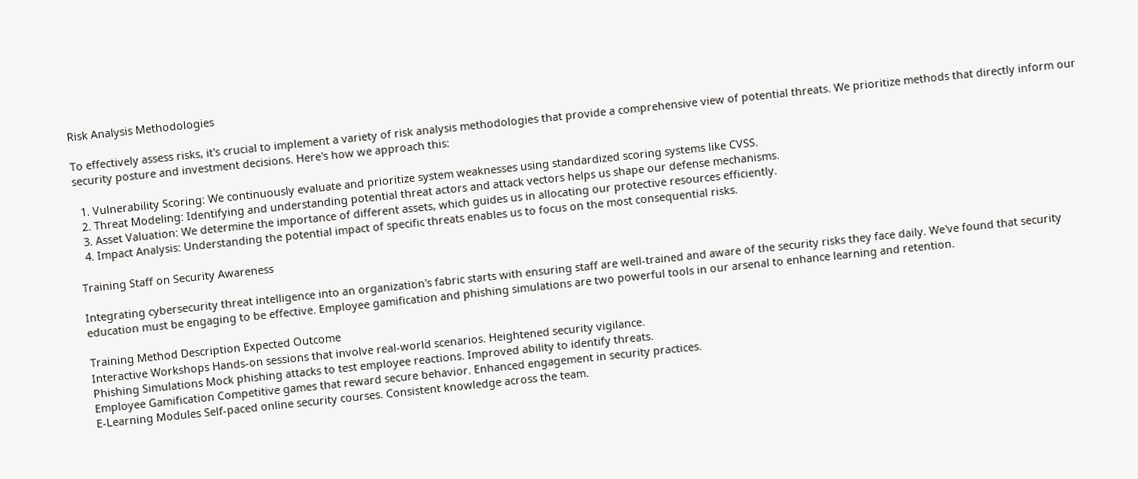Risk Analysis Methodologies

To effectively assess risks, it's crucial to implement a variety of risk analysis methodologies that provide a comprehensive view of potential threats. We prioritize methods that directly inform our security posture and investment decisions. Here's how we approach this:

  1. Vulnerability Scoring: We continuously evaluate and prioritize system weaknesses using standardized scoring systems like CVSS.
  2. Threat Modeling: Identifying and understanding potential threat actors and attack vectors helps us shape our defense mechanisms.
  3. Asset Valuation: We determine the importance of different assets, which guides us in allocating our protective resources efficiently.
  4. Impact Analysis: Understanding the potential impact of specific threats enables us to focus on the most consequential risks.

Training Staff on Security Awareness

Integrating cybersecurity threat intelligence into an organization's fabric starts with ensuring staff are well-trained and aware of the security risks they face daily. We've found that security education must be engaging to be effective. Employee gamification and phishing simulations are two powerful tools in our arsenal to enhance learning and retention.

Training Method Description Expected Outcome
Interactive Workshops Hands-on sessions that involve real-world scenarios. Heightened security vigilance.
Phishing Simulations Mock phishing attacks to test employee reactions. Improved ability to identify threats.
Employee Gamification Competitive games that reward secure behavior. Enhanced engagement in security practices.
E-Learning Modules Self-paced online security courses. Consistent knowledge across the team.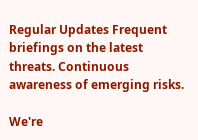Regular Updates Frequent briefings on the latest threats. Continuous awareness of emerging risks.

We're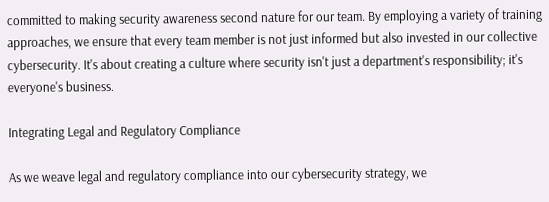committed to making security awareness second nature for our team. By employing a variety of training approaches, we ensure that every team member is not just informed but also invested in our collective cybersecurity. It's about creating a culture where security isn't just a department's responsibility; it's everyone's business.

Integrating Legal and Regulatory Compliance

As we weave legal and regulatory compliance into our cybersecurity strategy, we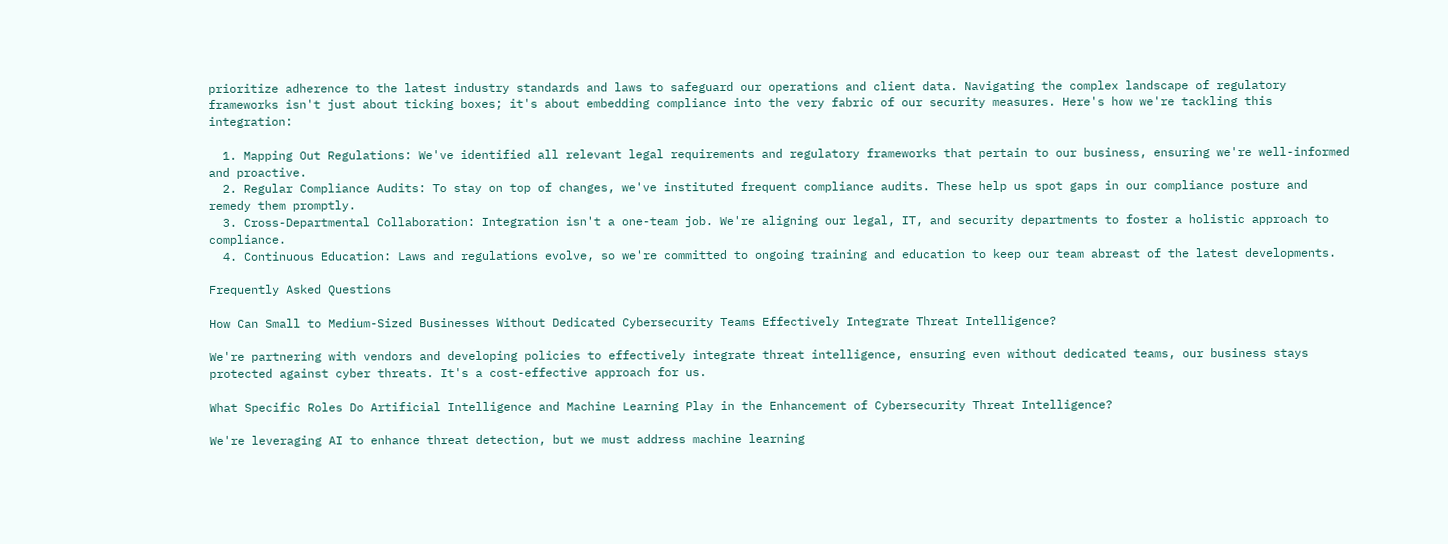prioritize adherence to the latest industry standards and laws to safeguard our operations and client data. Navigating the complex landscape of regulatory frameworks isn't just about ticking boxes; it's about embedding compliance into the very fabric of our security measures. Here's how we're tackling this integration:

  1. Mapping Out Regulations: We've identified all relevant legal requirements and regulatory frameworks that pertain to our business, ensuring we're well-informed and proactive.
  2. Regular Compliance Audits: To stay on top of changes, we've instituted frequent compliance audits. These help us spot gaps in our compliance posture and remedy them promptly.
  3. Cross-Departmental Collaboration: Integration isn't a one-team job. We're aligning our legal, IT, and security departments to foster a holistic approach to compliance.
  4. Continuous Education: Laws and regulations evolve, so we're committed to ongoing training and education to keep our team abreast of the latest developments.

Frequently Asked Questions

How Can Small to Medium-Sized Businesses Without Dedicated Cybersecurity Teams Effectively Integrate Threat Intelligence?

We're partnering with vendors and developing policies to effectively integrate threat intelligence, ensuring even without dedicated teams, our business stays protected against cyber threats. It's a cost-effective approach for us.

What Specific Roles Do Artificial Intelligence and Machine Learning Play in the Enhancement of Cybersecurity Threat Intelligence?

We're leveraging AI to enhance threat detection, but we must address machine learning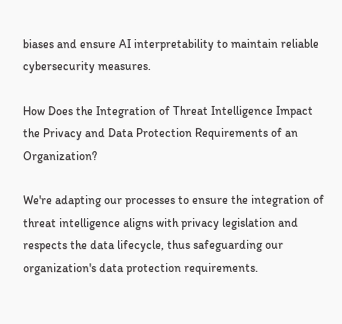biases and ensure AI interpretability to maintain reliable cybersecurity measures.

How Does the Integration of Threat Intelligence Impact the Privacy and Data Protection Requirements of an Organization?

We're adapting our processes to ensure the integration of threat intelligence aligns with privacy legislation and respects the data lifecycle, thus safeguarding our organization's data protection requirements.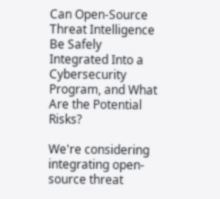Can Open-Source Threat Intelligence Be Safely Integrated Into a Cybersecurity Program, and What Are the Potential Risks?

We're considering integrating open-source threat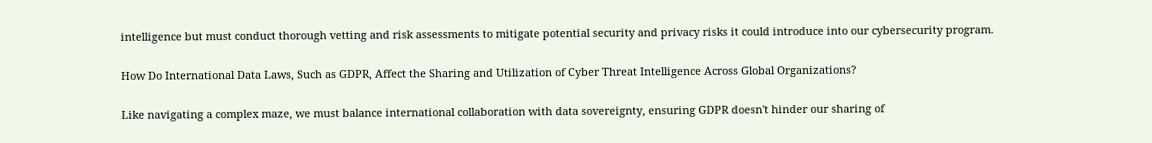intelligence but must conduct thorough vetting and risk assessments to mitigate potential security and privacy risks it could introduce into our cybersecurity program.

How Do International Data Laws, Such as GDPR, Affect the Sharing and Utilization of Cyber Threat Intelligence Across Global Organizations?

Like navigating a complex maze, we must balance international collaboration with data sovereignty, ensuring GDPR doesn't hinder our sharing of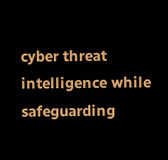cyber threat intelligence while safeguarding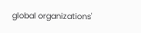global organizations'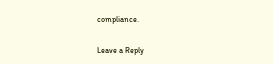compliance.

Leave a Reply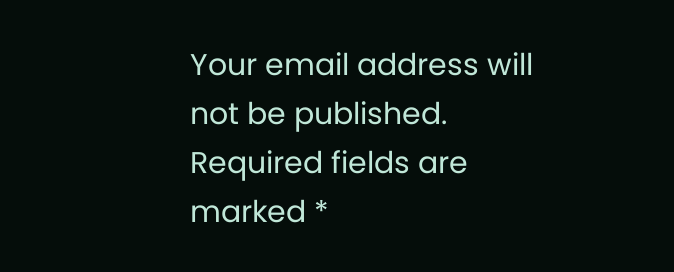Your email address will not be published. Required fields are marked *